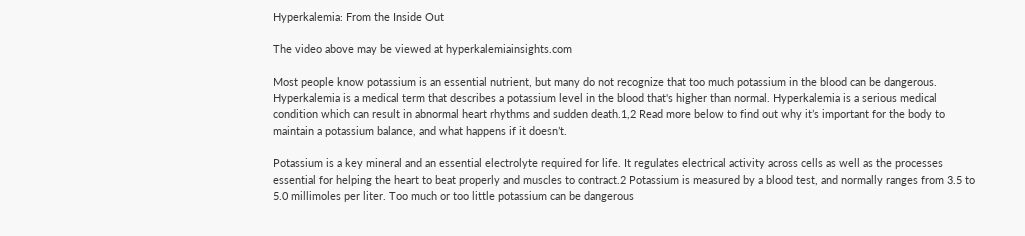Hyperkalemia: From the Inside Out

The video above may be viewed at hyperkalemiainsights.com

Most people know potassium is an essential nutrient, but many do not recognize that too much potassium in the blood can be dangerous. Hyperkalemia is a medical term that describes a potassium level in the blood that's higher than normal. Hyperkalemia is a serious medical condition which can result in abnormal heart rhythms and sudden death.1,2 Read more below to find out why it’s important for the body to maintain a potassium balance, and what happens if it doesn’t.

Potassium is a key mineral and an essential electrolyte required for life. It regulates electrical activity across cells as well as the processes essential for helping the heart to beat properly and muscles to contract.2 Potassium is measured by a blood test, and normally ranges from 3.5 to 5.0 millimoles per liter. Too much or too little potassium can be dangerous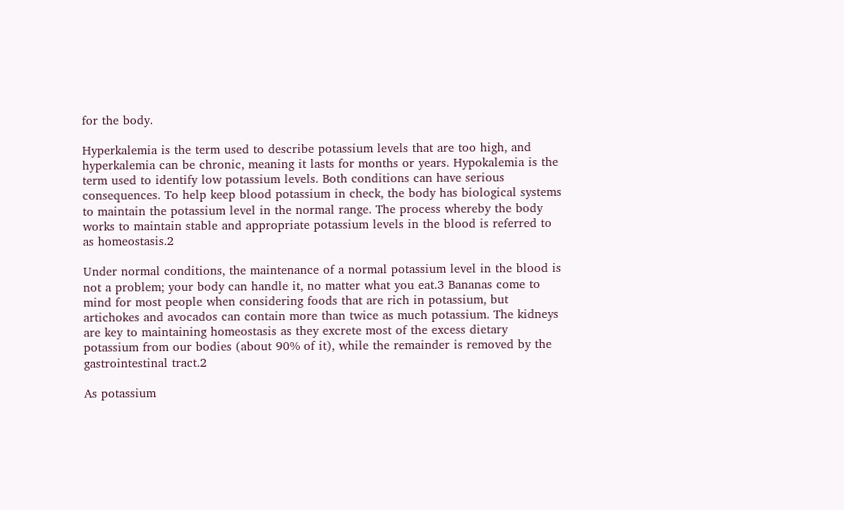for the body.

Hyperkalemia is the term used to describe potassium levels that are too high, and hyperkalemia can be chronic, meaning it lasts for months or years. Hypokalemia is the term used to identify low potassium levels. Both conditions can have serious consequences. To help keep blood potassium in check, the body has biological systems to maintain the potassium level in the normal range. The process whereby the body works to maintain stable and appropriate potassium levels in the blood is referred to as homeostasis.2

Under normal conditions, the maintenance of a normal potassium level in the blood is not a problem; your body can handle it, no matter what you eat.3 Bananas come to mind for most people when considering foods that are rich in potassium, but artichokes and avocados can contain more than twice as much potassium. The kidneys are key to maintaining homeostasis as they excrete most of the excess dietary potassium from our bodies (about 90% of it), while the remainder is removed by the gastrointestinal tract.2

As potassium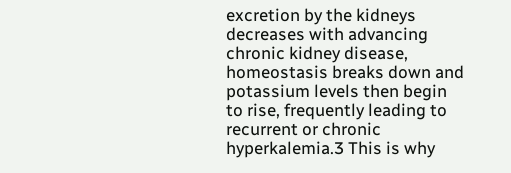excretion by the kidneys decreases with advancing chronic kidney disease, homeostasis breaks down and potassium levels then begin to rise, frequently leading to recurrent or chronic hyperkalemia.3 This is why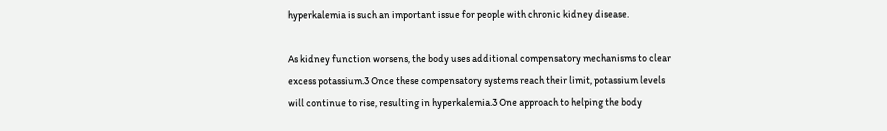hyperkalemia is such an important issue for people with chronic kidney disease.

As kidney function worsens, the body uses additional compensatory mechanisms to clear excess potassium.3 Once these compensatory systems reach their limit, potassium levels will continue to rise, resulting in hyperkalemia.3 One approach to helping the body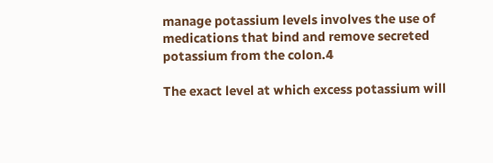manage potassium levels involves the use of medications that bind and remove secreted potassium from the colon.4

The exact level at which excess potassium will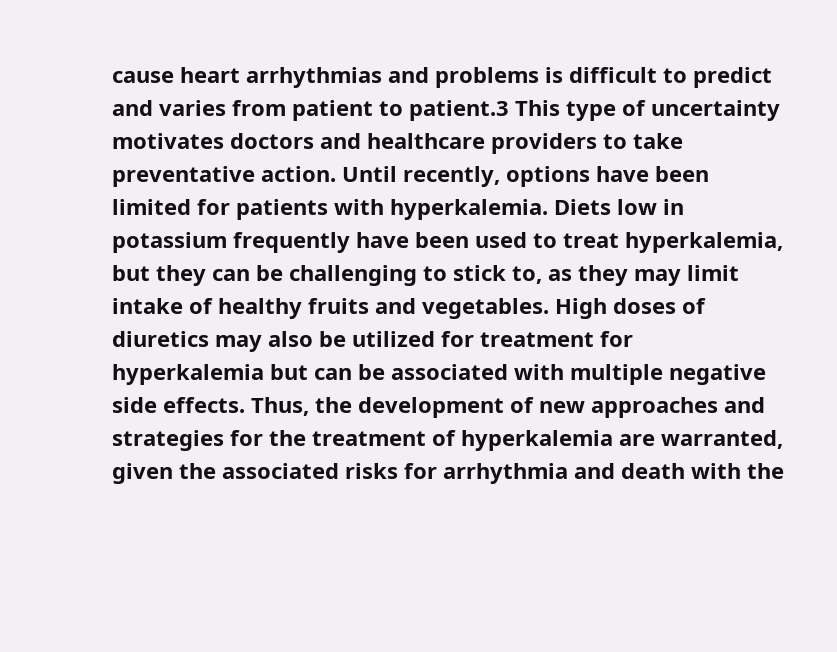cause heart arrhythmias and problems is difficult to predict and varies from patient to patient.3 This type of uncertainty motivates doctors and healthcare providers to take preventative action. Until recently, options have been limited for patients with hyperkalemia. Diets low in potassium frequently have been used to treat hyperkalemia, but they can be challenging to stick to, as they may limit intake of healthy fruits and vegetables. High doses of diuretics may also be utilized for treatment for hyperkalemia but can be associated with multiple negative side effects. Thus, the development of new approaches and strategies for the treatment of hyperkalemia are warranted, given the associated risks for arrhythmia and death with the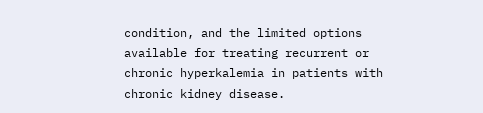condition, and the limited options available for treating recurrent or chronic hyperkalemia in patients with chronic kidney disease.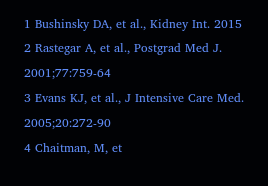1 Bushinsky DA, et al., Kidney Int. 2015
2 Rastegar A, et al., Postgrad Med J. 2001;77:759-64
3 Evans KJ, et al., J Intensive Care Med. 2005;20:272-90
4 Chaitman, M, et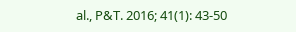al., P&T. 2016; 41(1): 43-50